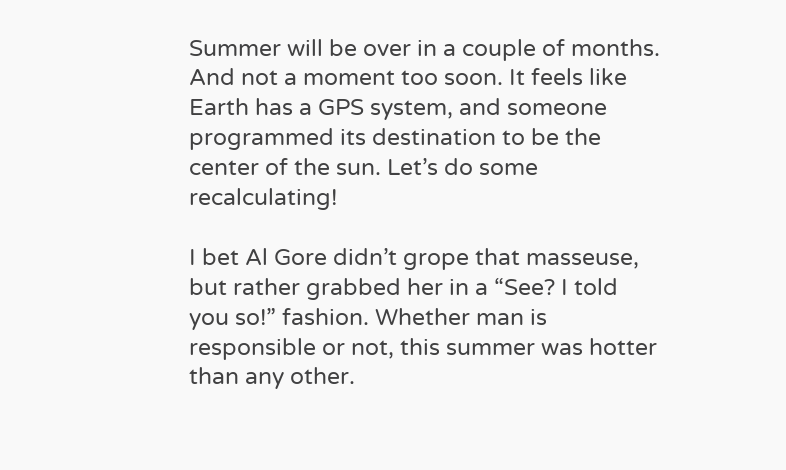Summer will be over in a couple of months. And not a moment too soon. It feels like Earth has a GPS system, and someone programmed its destination to be the center of the sun. Let’s do some recalculating!

I bet Al Gore didn’t grope that masseuse, but rather grabbed her in a “See? I told you so!” fashion. Whether man is responsible or not, this summer was hotter than any other.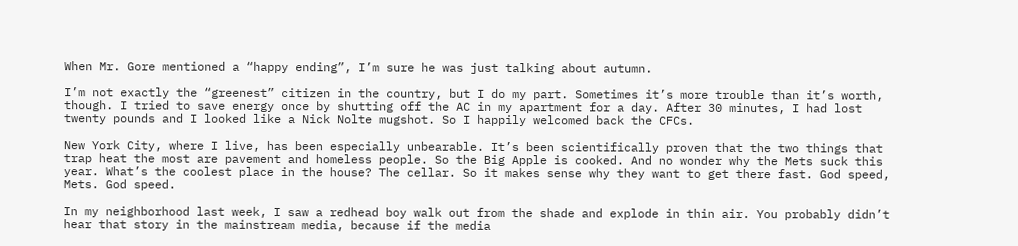When Mr. Gore mentioned a “happy ending”, I’m sure he was just talking about autumn.

I’m not exactly the “greenest” citizen in the country, but I do my part. Sometimes it’s more trouble than it’s worth, though. I tried to save energy once by shutting off the AC in my apartment for a day. After 30 minutes, I had lost twenty pounds and I looked like a Nick Nolte mugshot. So I happily welcomed back the CFCs.

New York City, where I live, has been especially unbearable. It’s been scientifically proven that the two things that trap heat the most are pavement and homeless people. So the Big Apple is cooked. And no wonder why the Mets suck this year. What’s the coolest place in the house? The cellar. So it makes sense why they want to get there fast. God speed, Mets. God speed.

In my neighborhood last week, I saw a redhead boy walk out from the shade and explode in thin air. You probably didn’t hear that story in the mainstream media, because if the media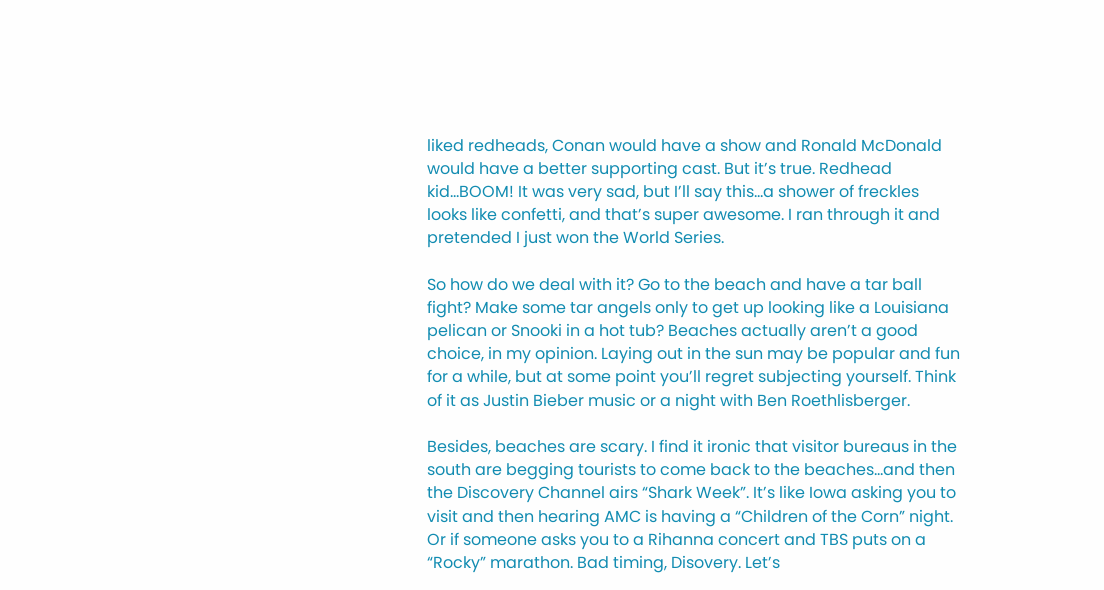liked redheads, Conan would have a show and Ronald McDonald would have a better supporting cast. But it’s true. Redhead kid…BOOM! It was very sad, but I’ll say this…a shower of freckles looks like confetti, and that’s super awesome. I ran through it and pretended I just won the World Series.

So how do we deal with it? Go to the beach and have a tar ball fight? Make some tar angels only to get up looking like a Louisiana pelican or Snooki in a hot tub? Beaches actually aren’t a good choice, in my opinion. Laying out in the sun may be popular and fun for a while, but at some point you’ll regret subjecting yourself. Think of it as Justin Bieber music or a night with Ben Roethlisberger.

Besides, beaches are scary. I find it ironic that visitor bureaus in the south are begging tourists to come back to the beaches…and then the Discovery Channel airs “Shark Week”. It’s like Iowa asking you to visit and then hearing AMC is having a “Children of the Corn” night. Or if someone asks you to a Rihanna concert and TBS puts on a “Rocky” marathon. Bad timing, Disovery. Let’s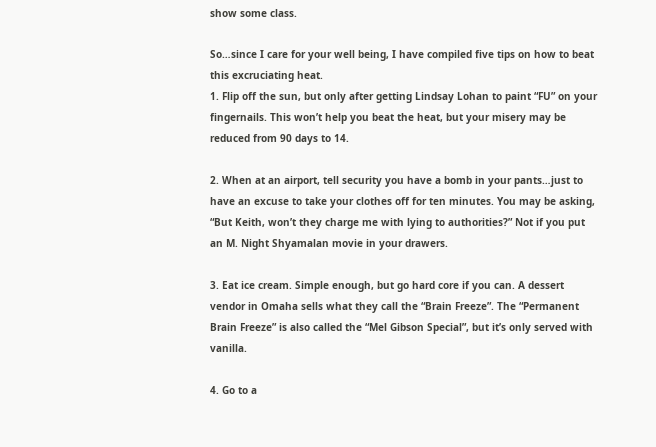show some class.

So…since I care for your well being, I have compiled five tips on how to beat this excruciating heat.
1. Flip off the sun, but only after getting Lindsay Lohan to paint “FU” on your fingernails. This won’t help you beat the heat, but your misery may be reduced from 90 days to 14.

2. When at an airport, tell security you have a bomb in your pants…just to have an excuse to take your clothes off for ten minutes. You may be asking, “But Keith, won’t they charge me with lying to authorities?” Not if you put an M. Night Shyamalan movie in your drawers.

3. Eat ice cream. Simple enough, but go hard core if you can. A dessert vendor in Omaha sells what they call the “Brain Freeze”. The “Permanent Brain Freeze” is also called the “Mel Gibson Special”, but it’s only served with vanilla.

4. Go to a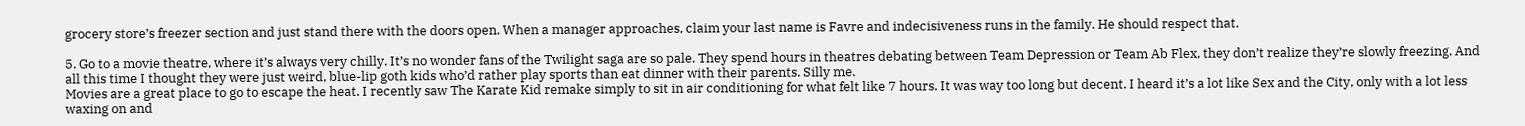grocery store’s freezer section and just stand there with the doors open. When a manager approaches, claim your last name is Favre and indecisiveness runs in the family. He should respect that.

5. Go to a movie theatre, where it’s always very chilly. It’s no wonder fans of the Twilight saga are so pale. They spend hours in theatres debating between Team Depression or Team Ab Flex, they don’t realize they’re slowly freezing. And all this time I thought they were just weird, blue-lip goth kids who’d rather play sports than eat dinner with their parents. Silly me.
Movies are a great place to go to escape the heat. I recently saw The Karate Kid remake simply to sit in air conditioning for what felt like 7 hours. It was way too long but decent. I heard it’s a lot like Sex and the City, only with a lot less waxing on and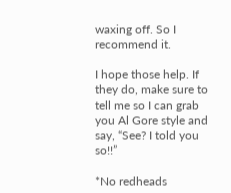waxing off. So I recommend it.

I hope those help. If they do, make sure to tell me so I can grab you Al Gore style and say, “See? I told you so!!”

*No redheads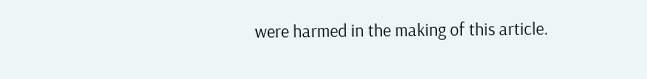were harmed in the making of this article.